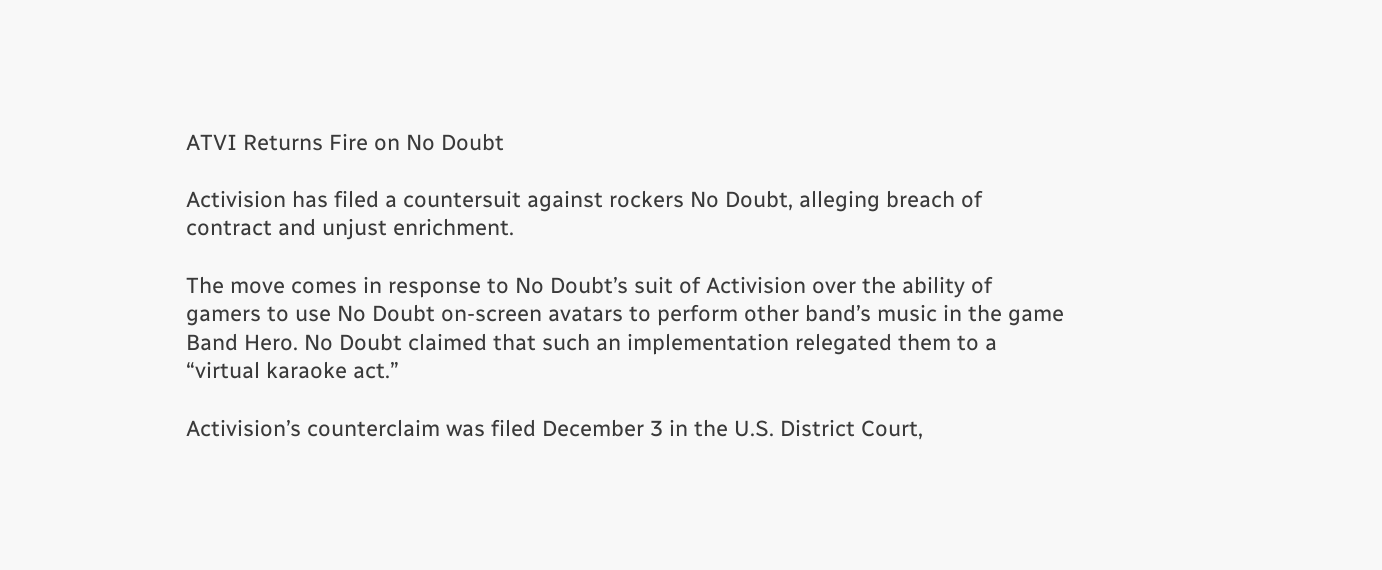ATVI Returns Fire on No Doubt

Activision has filed a countersuit against rockers No Doubt, alleging breach of contract and unjust enrichment.

The move comes in response to No Doubt’s suit of Activision over the ability of gamers to use No Doubt on-screen avatars to perform other band’s music in the game Band Hero. No Doubt claimed that such an implementation relegated them to a “virtual karaoke act.”

Activision’s counterclaim was filed December 3 in the U.S. District Court,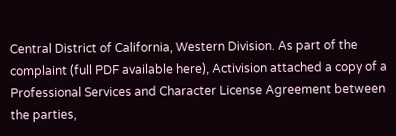Central District of California, Western Division. As part of the complaint (full PDF available here), Activision attached a copy of a Professional Services and Character License Agreement between the parties,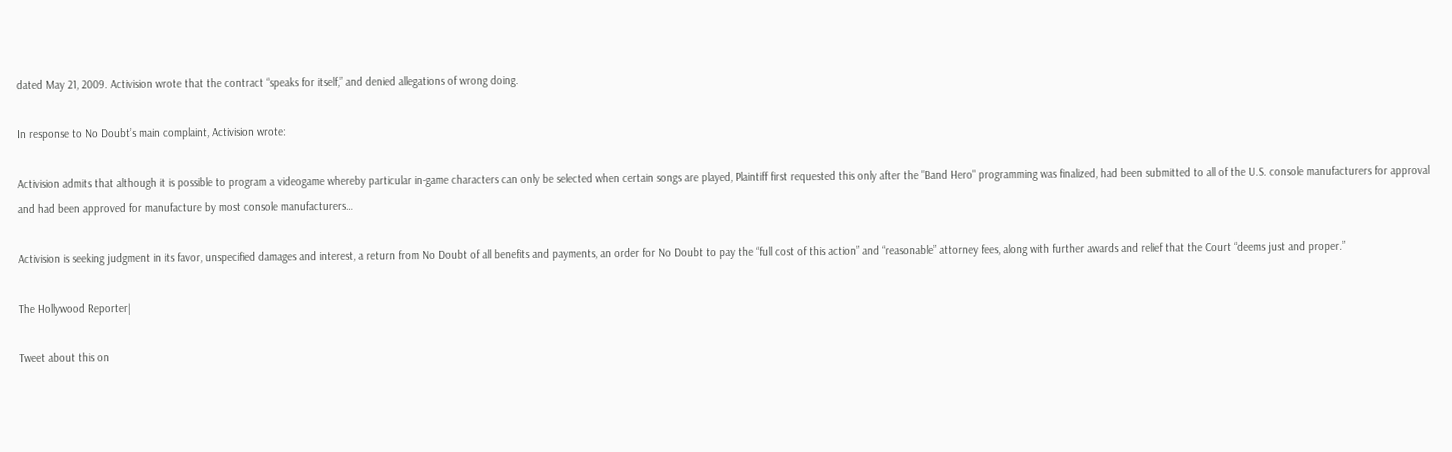dated May 21, 2009. Activision wrote that the contract “speaks for itself,” and denied allegations of wrong doing.

In response to No Doubt’s main complaint, Activision wrote:

Activision admits that although it is possible to program a videogame whereby particular in-game characters can only be selected when certain songs are played, Plaintiff first requested this only after the "Band Hero" programming was finalized, had been submitted to all of the U.S. console manufacturers for approval and had been approved for manufacture by most console manufacturers…

Activision is seeking judgment in its favor, unspecified damages and interest, a return from No Doubt of all benefits and payments, an order for No Doubt to pay the “full cost of this action” and “reasonable” attorney fees, along with further awards and relief that the Court “deems just and proper.”

The Hollywood Reporter|

Tweet about this on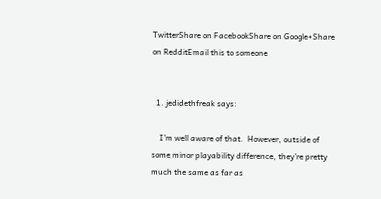TwitterShare on FacebookShare on Google+Share on RedditEmail this to someone


  1. jedidethfreak says:

    I’m well aware of that.  However, outside of some minor playability difference, they’re pretty much the same as far as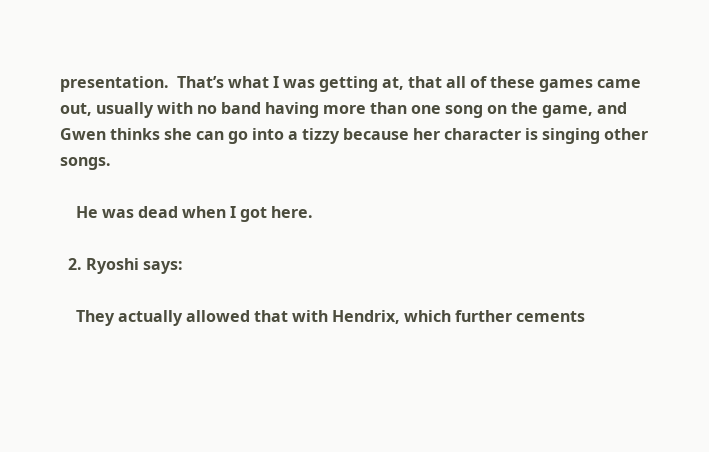presentation.  That’s what I was getting at, that all of these games came out, usually with no band having more than one song on the game, and Gwen thinks she can go into a tizzy because her character is singing other songs.

    He was dead when I got here.

  2. Ryoshi says:

    They actually allowed that with Hendrix, which further cements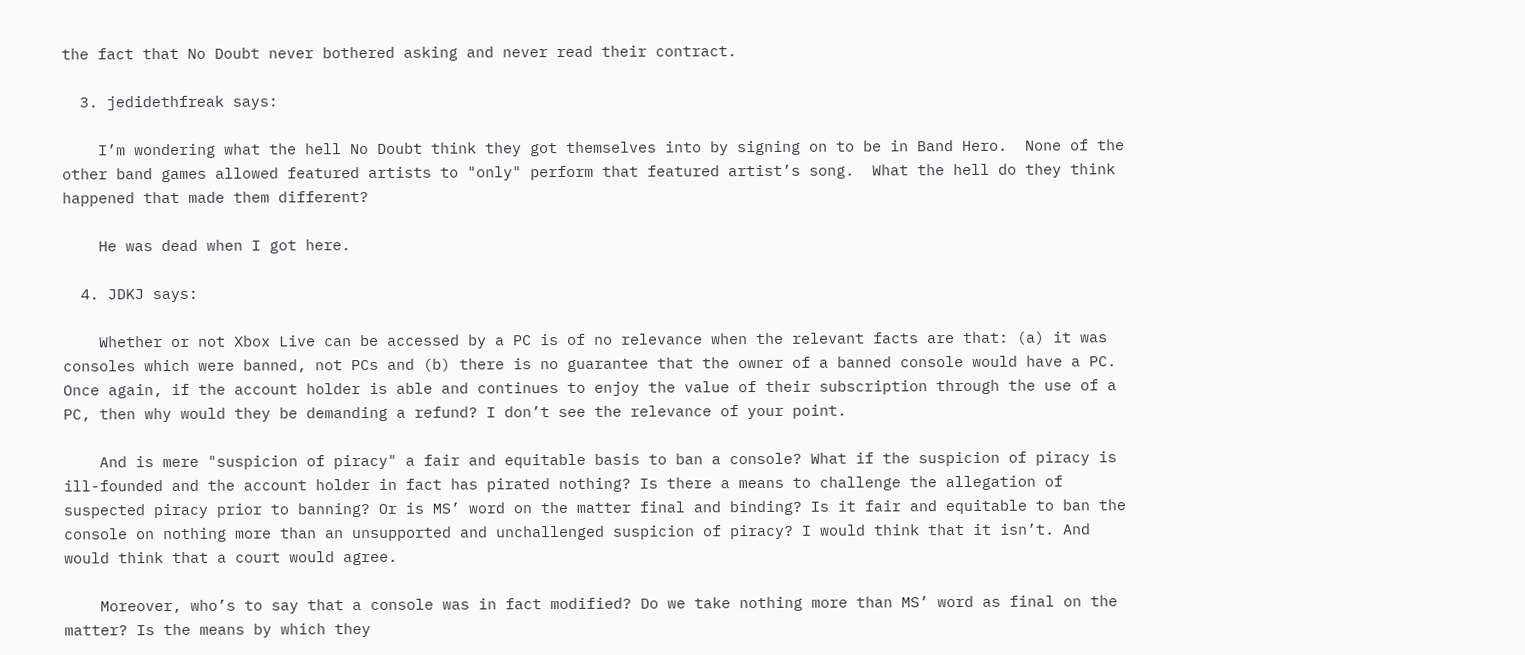the fact that No Doubt never bothered asking and never read their contract.

  3. jedidethfreak says:

    I’m wondering what the hell No Doubt think they got themselves into by signing on to be in Band Hero.  None of the other band games allowed featured artists to "only" perform that featured artist’s song.  What the hell do they think happened that made them different?

    He was dead when I got here.

  4. JDKJ says:

    Whether or not Xbox Live can be accessed by a PC is of no relevance when the relevant facts are that: (a) it was consoles which were banned, not PCs and (b) there is no guarantee that the owner of a banned console would have a PC. Once again, if the account holder is able and continues to enjoy the value of their subscription through the use of a PC, then why would they be demanding a refund? I don’t see the relevance of your point.

    And is mere "suspicion of piracy" a fair and equitable basis to ban a console? What if the suspicion of piracy is ill-founded and the account holder in fact has pirated nothing? Is there a means to challenge the allegation of suspected piracy prior to banning? Or is MS’ word on the matter final and binding? Is it fair and equitable to ban the console on nothing more than an unsupported and unchallenged suspicion of piracy? I would think that it isn’t. And would think that a court would agree.

    Moreover, who’s to say that a console was in fact modified? Do we take nothing more than MS’ word as final on the matter? Is the means by which they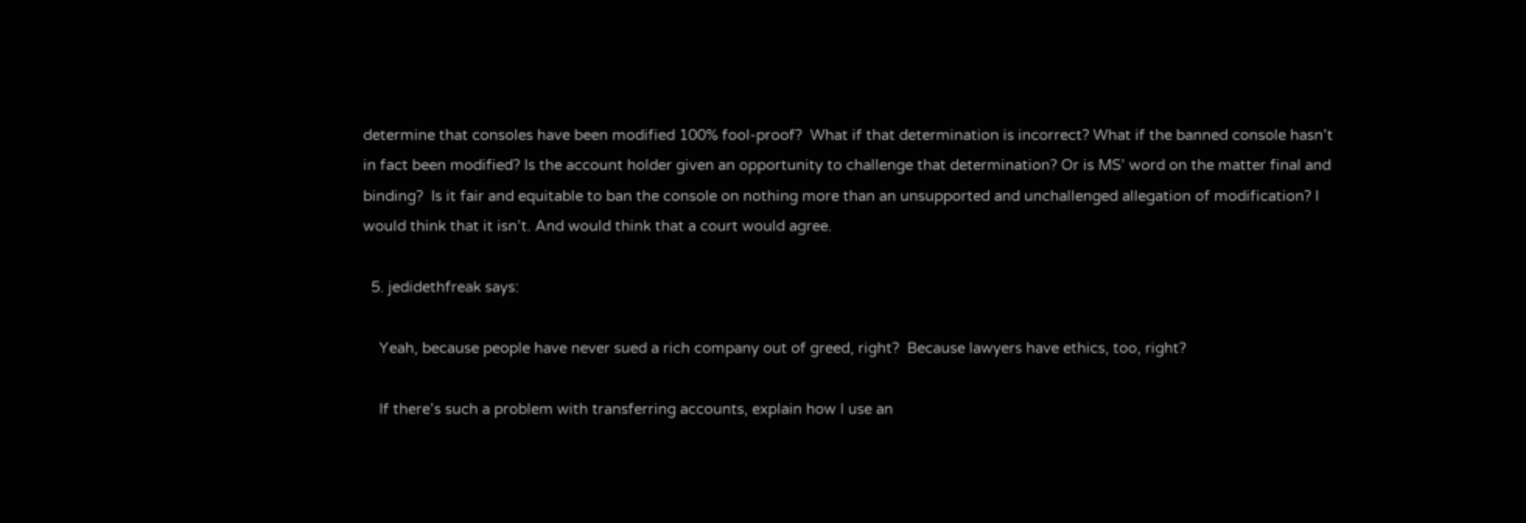determine that consoles have been modified 100% fool-proof?  What if that determination is incorrect? What if the banned console hasn’t in fact been modified? Is the account holder given an opportunity to challenge that determination? Or is MS’ word on the matter final and binding?  Is it fair and equitable to ban the console on nothing more than an unsupported and unchallenged allegation of modification? I would think that it isn’t. And would think that a court would agree.

  5. jedidethfreak says:

    Yeah, because people have never sued a rich company out of greed, right?  Because lawyers have ethics, too, right?

    If there’s such a problem with transferring accounts, explain how I use an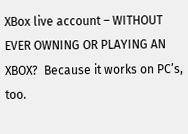XBox live account – WITHOUT EVER OWNING OR PLAYING AN XBOX?  Because it works on PC’s, too.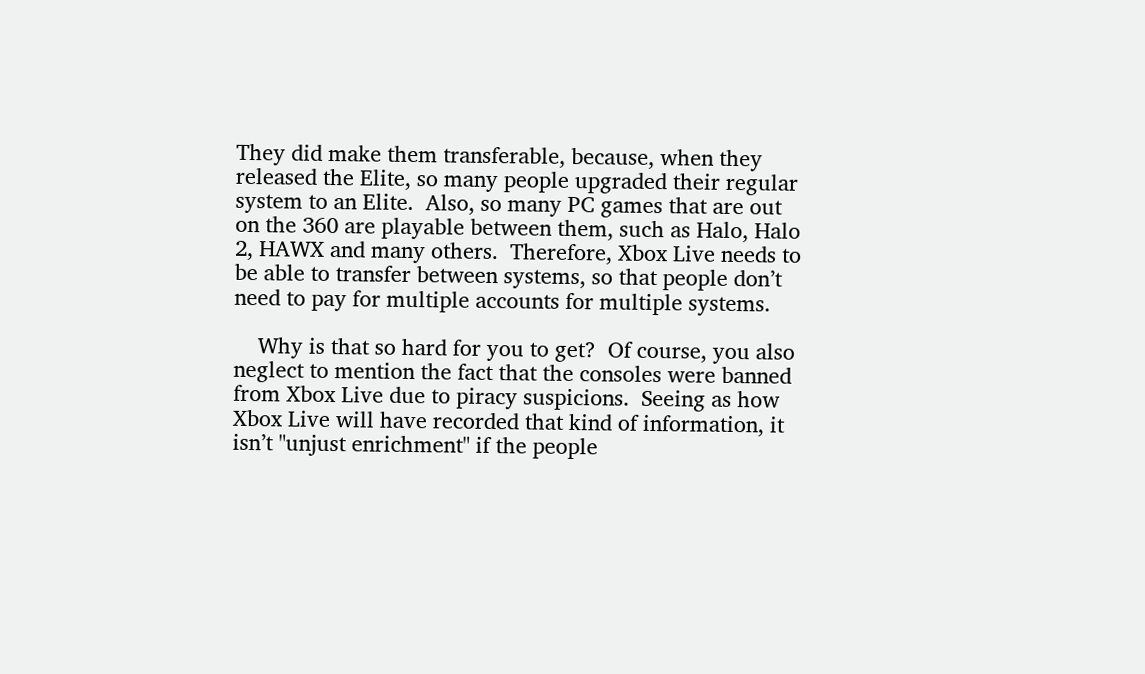They did make them transferable, because, when they released the Elite, so many people upgraded their regular system to an Elite.  Also, so many PC games that are out on the 360 are playable between them, such as Halo, Halo 2, HAWX and many others.  Therefore, Xbox Live needs to be able to transfer between systems, so that people don’t need to pay for multiple accounts for multiple systems.

    Why is that so hard for you to get?  Of course, you also neglect to mention the fact that the consoles were banned from Xbox Live due to piracy suspicions.  Seeing as how Xbox Live will have recorded that kind of information, it isn’t "unjust enrichment" if the people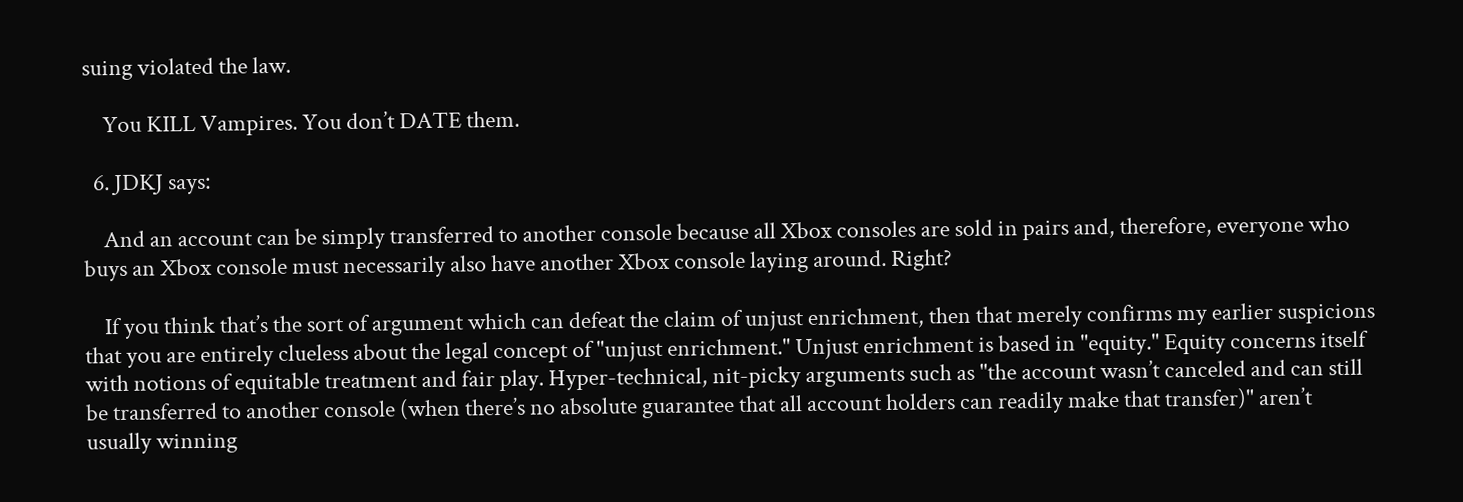suing violated the law.

    You KILL Vampires. You don’t DATE them.

  6. JDKJ says:

    And an account can be simply transferred to another console because all Xbox consoles are sold in pairs and, therefore, everyone who buys an Xbox console must necessarily also have another Xbox console laying around. Right?

    If you think that’s the sort of argument which can defeat the claim of unjust enrichment, then that merely confirms my earlier suspicions that you are entirely clueless about the legal concept of "unjust enrichment." Unjust enrichment is based in "equity." Equity concerns itself with notions of equitable treatment and fair play. Hyper-technical, nit-picky arguments such as "the account wasn’t canceled and can still be transferred to another console (when there’s no absolute guarantee that all account holders can readily make that transfer)" aren’t usually winning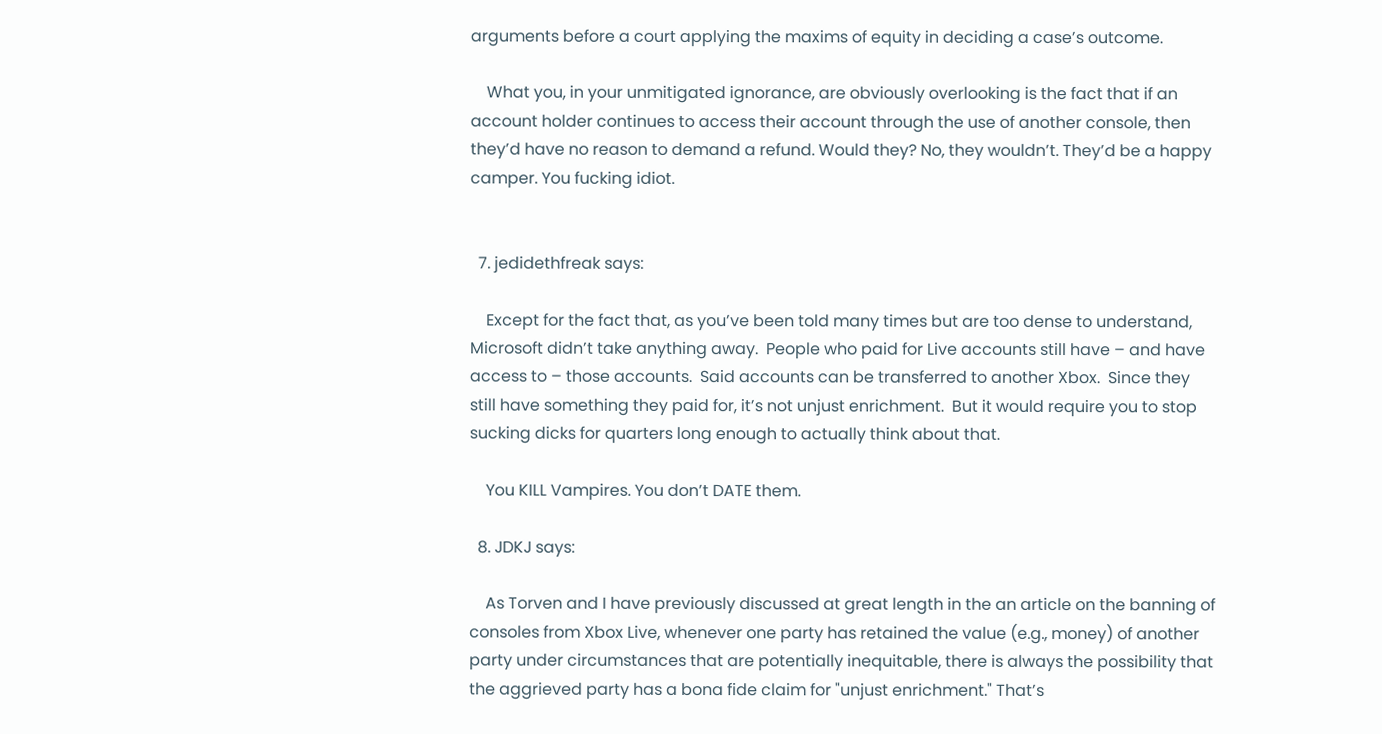arguments before a court applying the maxims of equity in deciding a case’s outcome.

    What you, in your unmitigated ignorance, are obviously overlooking is the fact that if an account holder continues to access their account through the use of another console, then they’d have no reason to demand a refund. Would they? No, they wouldn’t. They’d be a happy camper. You fucking idiot.


  7. jedidethfreak says:

    Except for the fact that, as you’ve been told many times but are too dense to understand, Microsoft didn’t take anything away.  People who paid for Live accounts still have – and have access to – those accounts.  Said accounts can be transferred to another Xbox.  Since they still have something they paid for, it’s not unjust enrichment.  But it would require you to stop sucking dicks for quarters long enough to actually think about that.

    You KILL Vampires. You don’t DATE them.

  8. JDKJ says:

    As Torven and I have previously discussed at great length in the an article on the banning of consoles from Xbox Live, whenever one party has retained the value (e.g., money) of another party under circumstances that are potentially inequitable, there is always the possibility that the aggrieved party has a bona fide claim for "unjust enrichment." That’s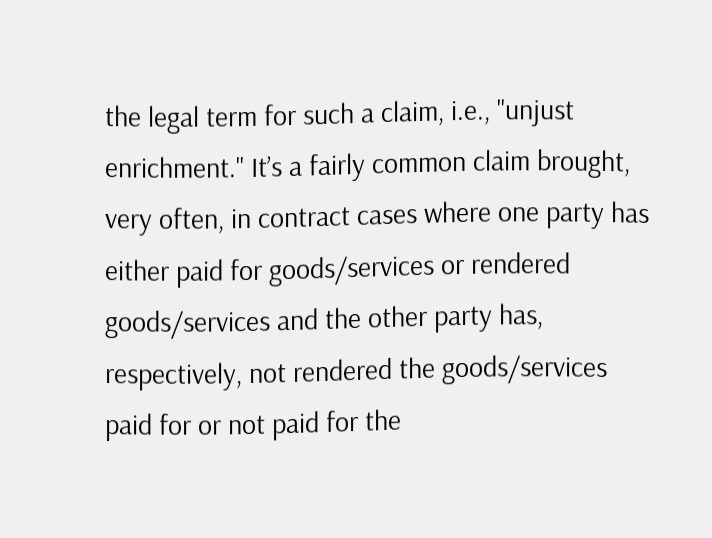the legal term for such a claim, i.e., "unjust enrichment." It’s a fairly common claim brought, very often, in contract cases where one party has either paid for goods/services or rendered goods/services and the other party has, respectively, not rendered the goods/services paid for or not paid for the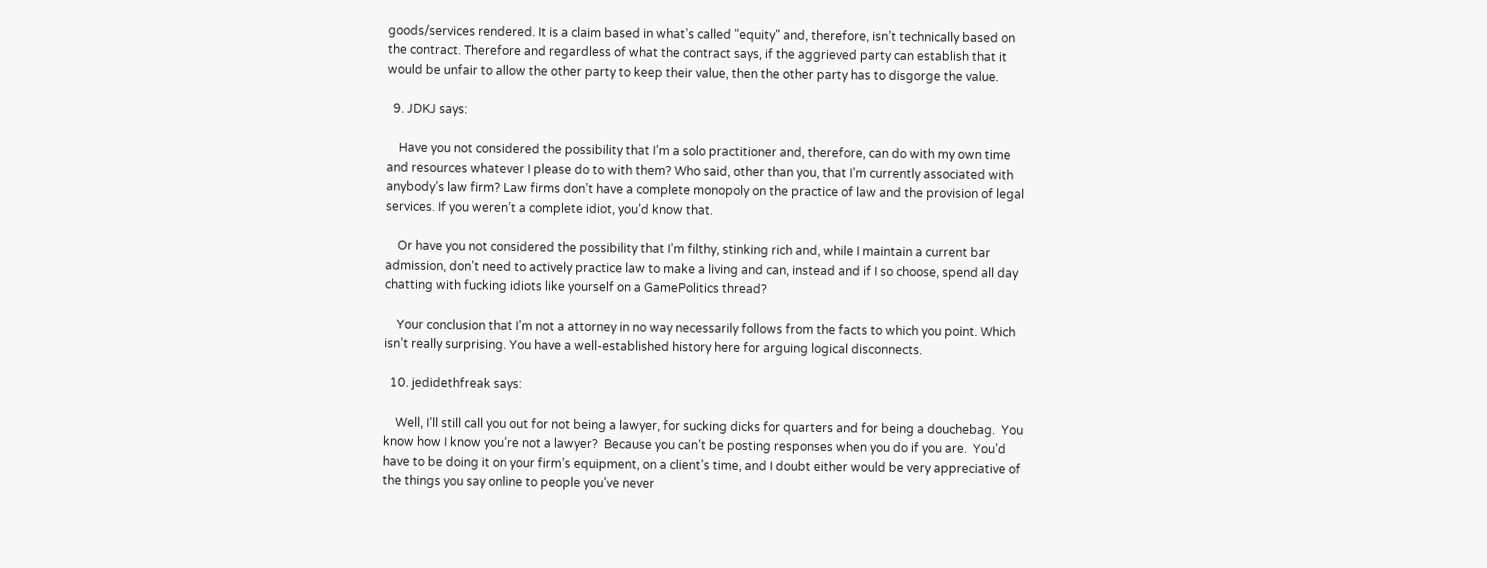goods/services rendered. It is a claim based in what’s called "equity" and, therefore, isn’t technically based on the contract. Therefore and regardless of what the contract says, if the aggrieved party can establish that it would be unfair to allow the other party to keep their value, then the other party has to disgorge the value.

  9. JDKJ says:

    Have you not considered the possibility that I’m a solo practitioner and, therefore, can do with my own time and resources whatever I please do to with them? Who said, other than you, that I’m currently associated with anybody’s law firm? Law firms don’t have a complete monopoly on the practice of law and the provision of legal services. If you weren’t a complete idiot, you’d know that.

    Or have you not considered the possibility that I’m filthy, stinking rich and, while I maintain a current bar admission, don’t need to actively practice law to make a living and can, instead and if I so choose, spend all day chatting with fucking idiots like yourself on a GamePolitics thread?

    Your conclusion that I’m not a attorney in no way necessarily follows from the facts to which you point. Which isn’t really surprising. You have a well-established history here for arguing logical disconnects.

  10. jedidethfreak says:

    Well, I’ll still call you out for not being a lawyer, for sucking dicks for quarters and for being a douchebag.  You know how I know you’re not a lawyer?  Because you can’t be posting responses when you do if you are.  You’d have to be doing it on your firm’s equipment, on a client’s time, and I doubt either would be very appreciative of the things you say online to people you’ve never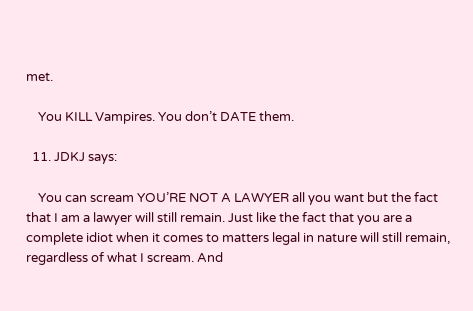met.

    You KILL Vampires. You don’t DATE them.

  11. JDKJ says:

    You can scream YOU’RE NOT A LAWYER all you want but the fact that I am a lawyer will still remain. Just like the fact that you are a complete idiot when it comes to matters legal in nature will still remain, regardless of what I scream. And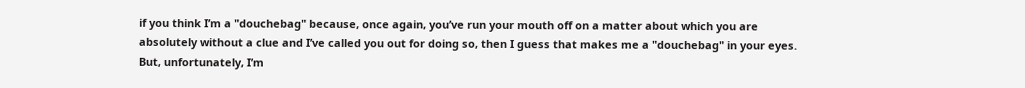if you think I’m a "douchebag" because, once again, you’ve run your mouth off on a matter about which you are absolutely without a clue and I’ve called you out for doing so, then I guess that makes me a "douchebag" in your eyes. But, unfortunately, I’m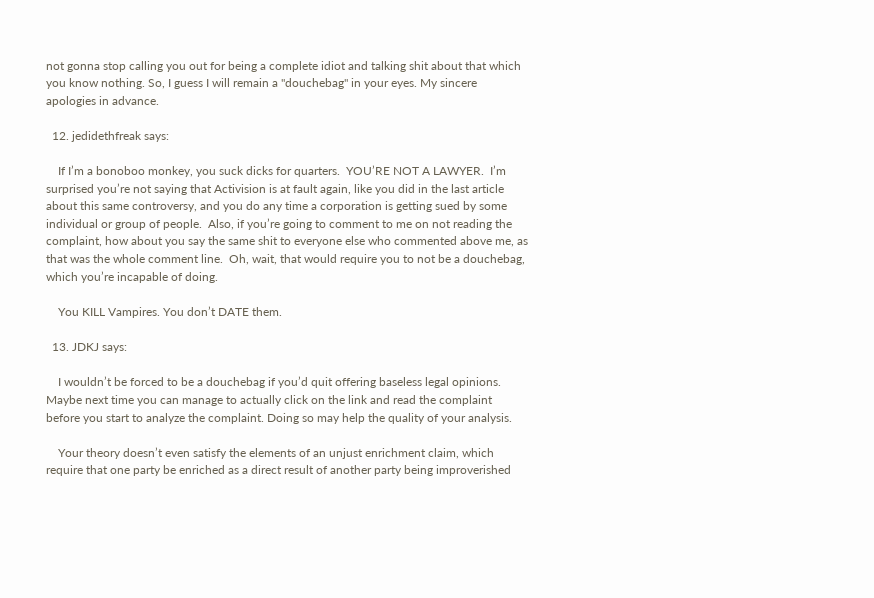not gonna stop calling you out for being a complete idiot and talking shit about that which you know nothing. So, I guess I will remain a "douchebag" in your eyes. My sincere apologies in advance.

  12. jedidethfreak says:

    If I’m a bonoboo monkey, you suck dicks for quarters.  YOU’RE NOT A LAWYER.  I’m surprised you’re not saying that Activision is at fault again, like you did in the last article about this same controversy, and you do any time a corporation is getting sued by some individual or group of people.  Also, if you’re going to comment to me on not reading the complaint, how about you say the same shit to everyone else who commented above me, as that was the whole comment line.  Oh, wait, that would require you to not be a douchebag, which you’re incapable of doing.

    You KILL Vampires. You don’t DATE them.

  13. JDKJ says:

    I wouldn’t be forced to be a douchebag if you’d quit offering baseless legal opinions. Maybe next time you can manage to actually click on the link and read the complaint before you start to analyze the complaint. Doing so may help the quality of your analysis.

    Your theory doesn’t even satisfy the elements of an unjust enrichment claim, which require that one party be enriched as a direct result of another party being improverished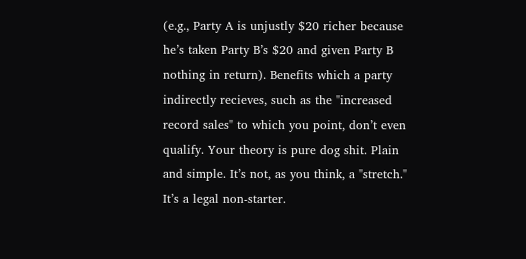(e.g., Party A is unjustly $20 richer because he’s taken Party B’s $20 and given Party B nothing in return). Benefits which a party indirectly recieves, such as the "increased record sales" to which you point, don’t even qualify. Your theory is pure dog shit. Plain and simple. It’s not, as you think, a "stretch." It’s a legal non-starter.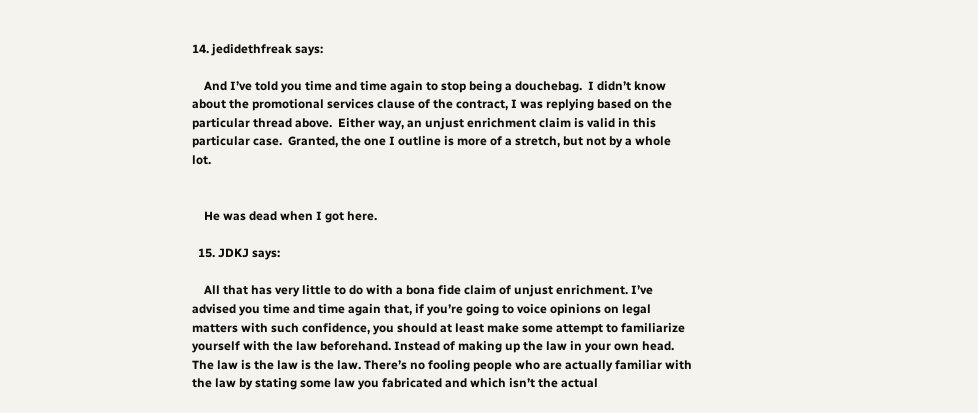14. jedidethfreak says:

    And I’ve told you time and time again to stop being a douchebag.  I didn’t know about the promotional services clause of the contract, I was replying based on the particular thread above.  Either way, an unjust enrichment claim is valid in this particular case.  Granted, the one I outline is more of a stretch, but not by a whole lot.


    He was dead when I got here.

  15. JDKJ says:

    All that has very little to do with a bona fide claim of unjust enrichment. I’ve advised you time and time again that, if you’re going to voice opinions on legal matters with such confidence, you should at least make some attempt to familiarize yourself with the law beforehand. Instead of making up the law in your own head. The law is the law is the law. There’s no fooling people who are actually familiar with the law by stating some law you fabricated and which isn’t the actual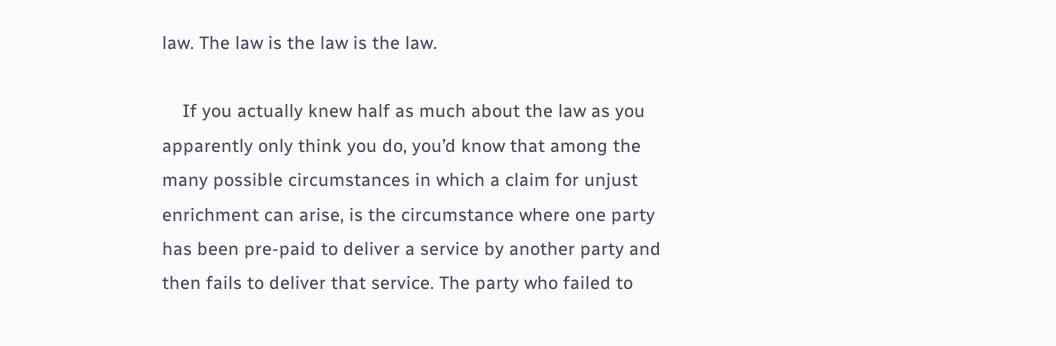law. The law is the law is the law.

    If you actually knew half as much about the law as you apparently only think you do, you’d know that among the many possible circumstances in which a claim for unjust enrichment can arise, is the circumstance where one party has been pre-paid to deliver a service by another party and then fails to deliver that service. The party who failed to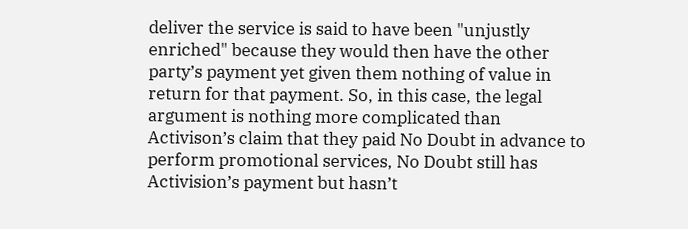deliver the service is said to have been "unjustly enriched" because they would then have the other party’s payment yet given them nothing of value in return for that payment. So, in this case, the legal argument is nothing more complicated than Activison’s claim that they paid No Doubt in advance to perform promotional services, No Doubt still has Activision’s payment but hasn’t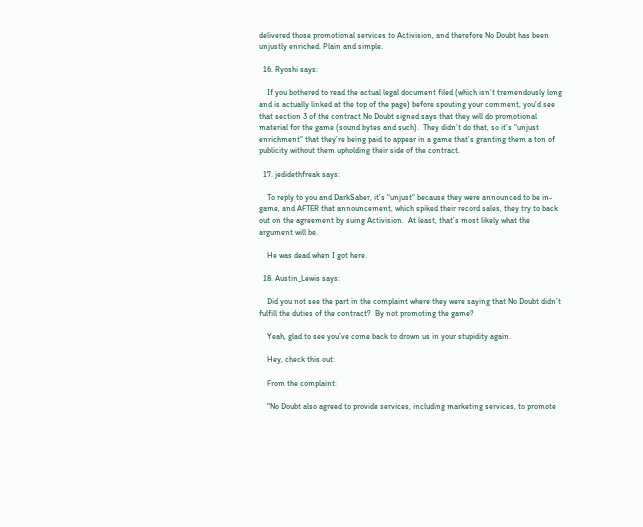delivered those promotional services to Activision, and therefore No Doubt has been unjustly enriched. Plain and simple.

  16. Ryoshi says:

    If you bothered to read the actual legal document filed (which isn’t tremendously long and is actually linked at the top of the page) before spouting your comment, you’d see that section 3 of the contract No Doubt signed says that they will do promotional material for the game (sound bytes and such).  They didn’t do that, so it’s "unjust enrichment" that they’re being paid to appear in a game that’s granting them a ton of publicity without them upholding their side of the contract.

  17. jedidethfreak says:

    To reply to you and DarkSaber, it’s "unjust" because they were announced to be in-game, and AFTER that announcement, which spiked their record sales, they try to back out on the agreement by suing Activision.  At least, that’s most likely what the argument will be.

    He was dead when I got here.

  18. Austin_Lewis says:

    Did you not see the part in the complaint where they were saying that No Doubt didn’t fulfill the duties of the contract?  By not promoting the game?

    Yeah, glad to see you’ve come back to drown us in your stupidity again.

    Hey, check this out:

    From the complaint:

    "No Doubt also agreed to provide services, including marketing services, to promote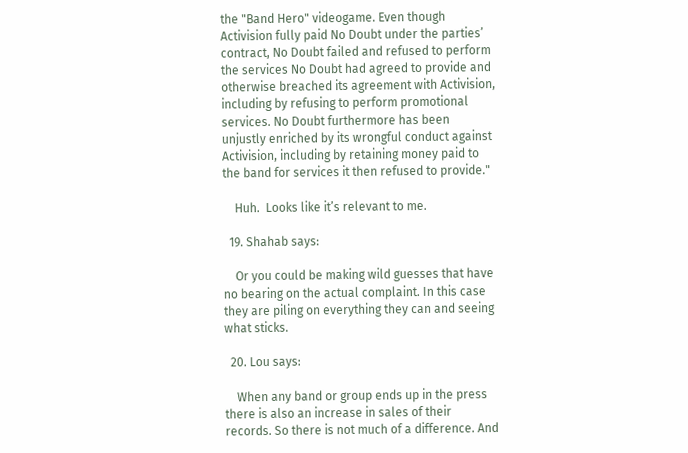the "Band Hero" videogame. Even though Activision fully paid No Doubt under the parties’ contract, No Doubt failed and refused to perform the services No Doubt had agreed to provide and otherwise breached its agreement with Activision, including by refusing to perform promotional services. No Doubt furthermore has been unjustly enriched by its wrongful conduct against Activision, including by retaining money paid to the band for services it then refused to provide."

    Huh.  Looks like it’s relevant to me.

  19. Shahab says:

    Or you could be making wild guesses that have no bearing on the actual complaint. In this case they are piling on everything they can and seeing what sticks.

  20. Lou says:

    When any band or group ends up in the press there is also an increase in sales of their records. So there is not much of a difference. And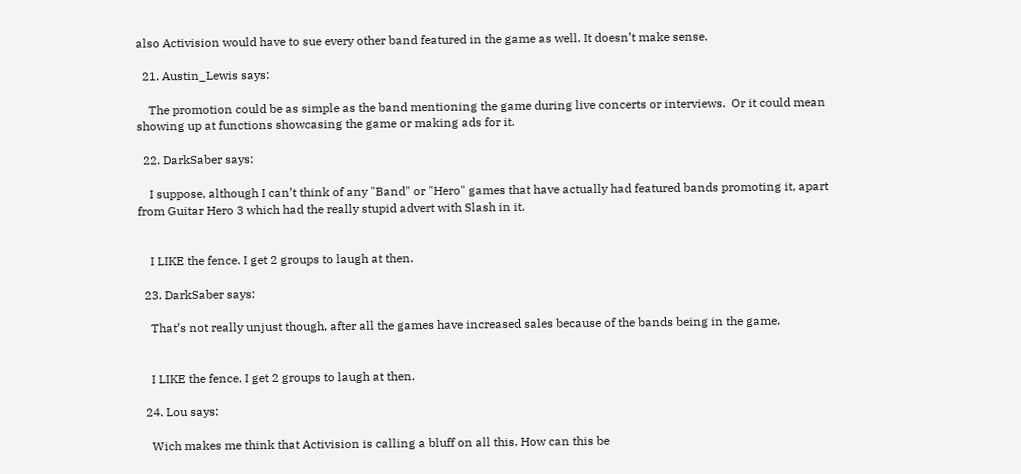also Activision would have to sue every other band featured in the game as well. It doesn’t make sense.

  21. Austin_Lewis says:

    The promotion could be as simple as the band mentioning the game during live concerts or interviews.  Or it could mean showing up at functions showcasing the game or making ads for it.

  22. DarkSaber says:

    I suppose, although I can’t think of any "Band" or "Hero" games that have actually had featured bands promoting it, apart from Guitar Hero 3 which had the really stupid advert with Slash in it.


    I LIKE the fence. I get 2 groups to laugh at then.

  23. DarkSaber says:

    That’s not really unjust though, after all the games have increased sales because of the bands being in the game.


    I LIKE the fence. I get 2 groups to laugh at then.

  24. Lou says:

    Wich makes me think that Activision is calling a bluff on all this. How can this be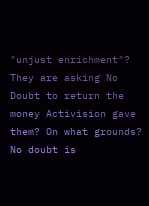"unjust enrichment"? They are asking No Doubt to return the money Activision gave them? On what grounds? No doubt is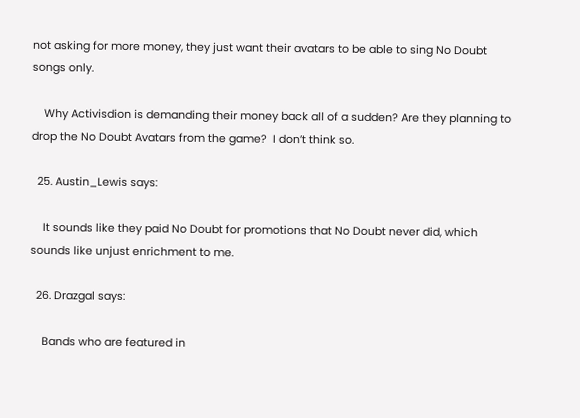not asking for more money, they just want their avatars to be able to sing No Doubt songs only.

    Why Activisdion is demanding their money back all of a sudden? Are they planning to drop the No Doubt Avatars from the game?  I don’t think so.

  25. Austin_Lewis says:

    It sounds like they paid No Doubt for promotions that No Doubt never did, which sounds like unjust enrichment to me.

  26. Drazgal says:

    Bands who are featured in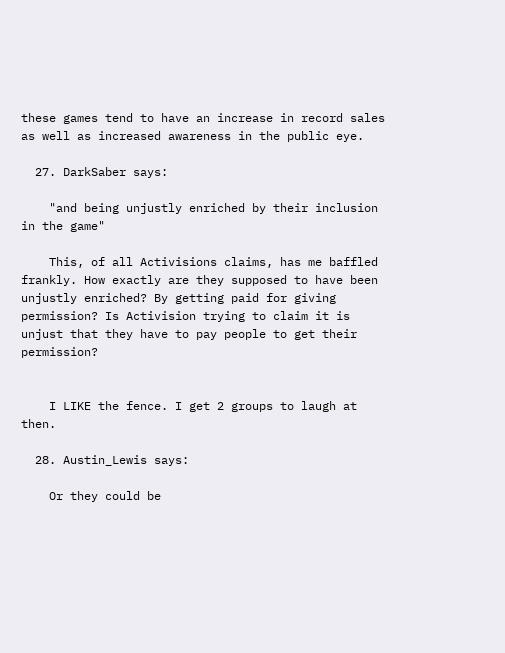these games tend to have an increase in record sales as well as increased awareness in the public eye.

  27. DarkSaber says:

    "and being unjustly enriched by their inclusion in the game"

    This, of all Activisions claims, has me baffled frankly. How exactly are they supposed to have been unjustly enriched? By getting paid for giving permission? Is Activision trying to claim it is unjust that they have to pay people to get their permission?


    I LIKE the fence. I get 2 groups to laugh at then.

  28. Austin_Lewis says:

    Or they could be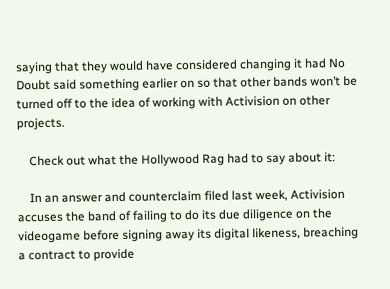saying that they would have considered changing it had No Doubt said something earlier on so that other bands won’t be turned off to the idea of working with Activision on other projects.

    Check out what the Hollywood Rag had to say about it:

    In an answer and counterclaim filed last week, Activision accuses the band of failing to do its due diligence on the videogame before signing away its digital likeness, breaching a contract to provide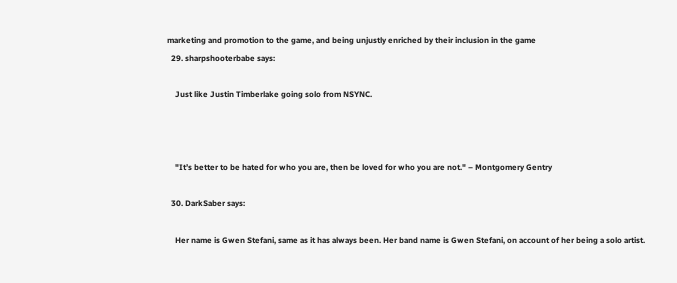marketing and promotion to the game, and being unjustly enriched by their inclusion in the game
  29. sharpshooterbabe says:

    Just like Justin Timberlake going solo from NSYNC.



    "It’s better to be hated for who you are, then be loved for who you are not." – Montgomery Gentry

  30. DarkSaber says:

    Her name is Gwen Stefani, same as it has always been. Her band name is Gwen Stefani, on account of her being a solo artist.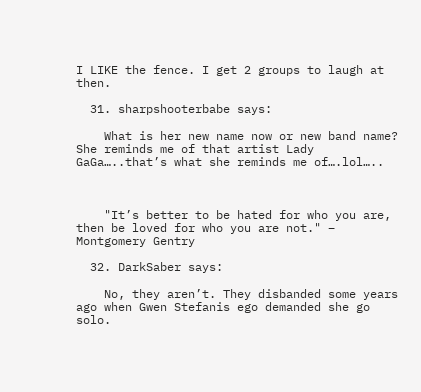I LIKE the fence. I get 2 groups to laugh at then.

  31. sharpshooterbabe says:

    What is her new name now or new band name? She reminds me of that artist Lady GaGa…..that’s what she reminds me of….lol…..



    "It’s better to be hated for who you are, then be loved for who you are not." – Montgomery Gentry

  32. DarkSaber says:

    No, they aren’t. They disbanded some years ago when Gwen Stefanis ego demanded she go solo.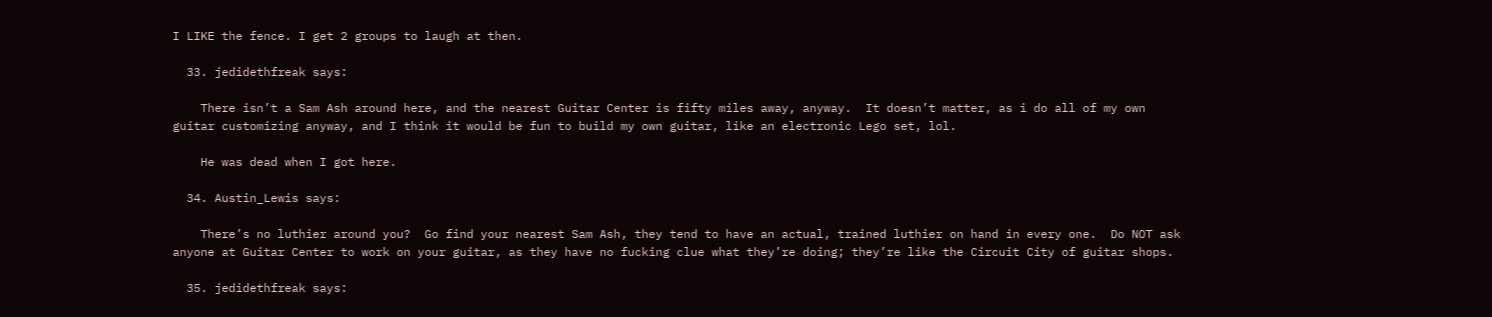I LIKE the fence. I get 2 groups to laugh at then.

  33. jedidethfreak says:

    There isn’t a Sam Ash around here, and the nearest Guitar Center is fifty miles away, anyway.  It doesn’t matter, as i do all of my own guitar customizing anyway, and I think it would be fun to build my own guitar, like an electronic Lego set, lol.

    He was dead when I got here.

  34. Austin_Lewis says:

    There’s no luthier around you?  Go find your nearest Sam Ash, they tend to have an actual, trained luthier on hand in every one.  Do NOT ask anyone at Guitar Center to work on your guitar, as they have no fucking clue what they’re doing; they’re like the Circuit City of guitar shops.

  35. jedidethfreak says: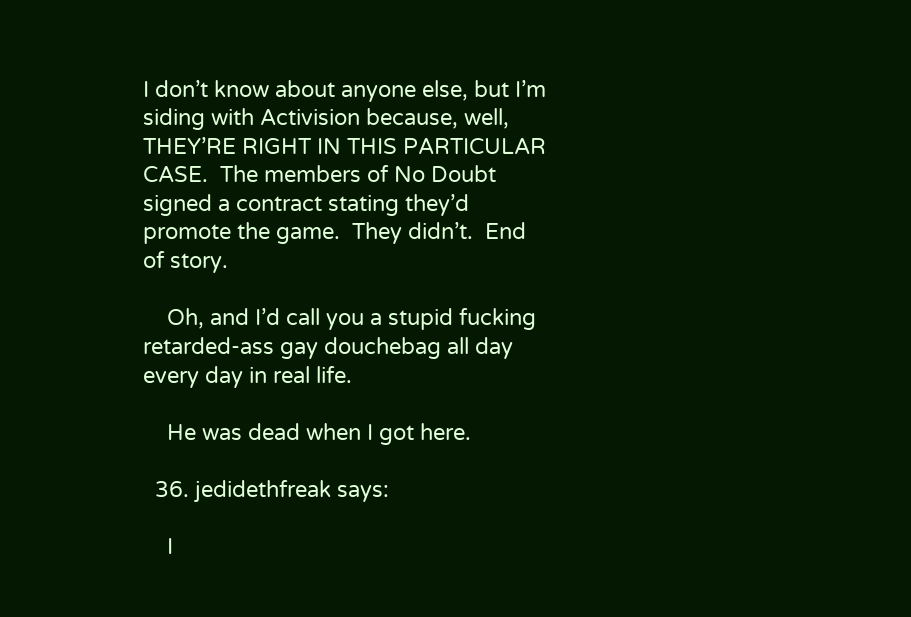I don’t know about anyone else, but I’m siding with Activision because, well, THEY’RE RIGHT IN THIS PARTICULAR CASE.  The members of No Doubt signed a contract stating they’d promote the game.  They didn’t.  End of story.

    Oh, and I’d call you a stupid fucking retarded-ass gay douchebag all day every day in real life.

    He was dead when I got here.

  36. jedidethfreak says:

    I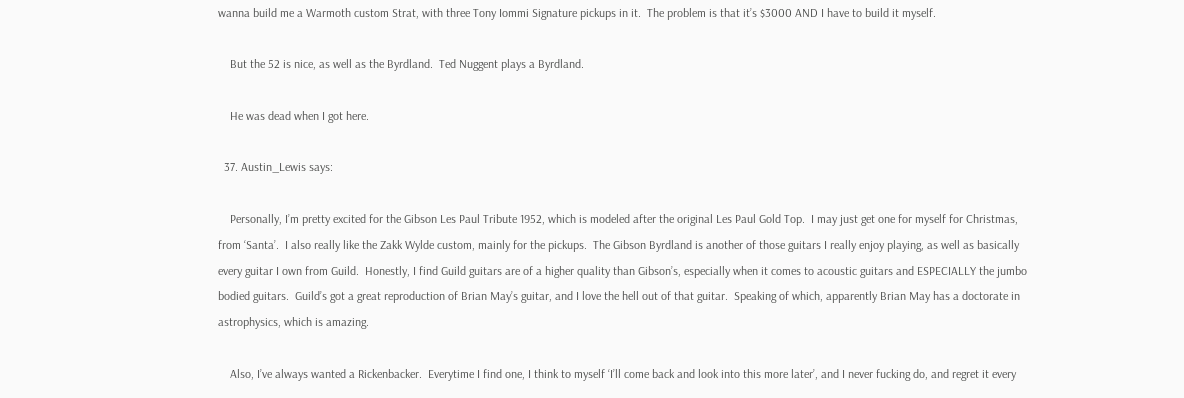wanna build me a Warmoth custom Strat, with three Tony Iommi Signature pickups in it.  The problem is that it’s $3000 AND I have to build it myself.

    But the 52 is nice, as well as the Byrdland.  Ted Nuggent plays a Byrdland.

    He was dead when I got here.

  37. Austin_Lewis says:

    Personally, I’m pretty excited for the Gibson Les Paul Tribute 1952, which is modeled after the original Les Paul Gold Top.  I may just get one for myself for Christmas, from ‘Santa’.  I also really like the Zakk Wylde custom, mainly for the pickups.  The Gibson Byrdland is another of those guitars I really enjoy playing, as well as basically every guitar I own from Guild.  Honestly, I find Guild guitars are of a higher quality than Gibson’s, especially when it comes to acoustic guitars and ESPECIALLY the jumbo bodied guitars.  Guild’s got a great reproduction of Brian May’s guitar, and I love the hell out of that guitar.  Speaking of which, apparently Brian May has a doctorate in astrophysics, which is amazing.

    Also, I’ve always wanted a Rickenbacker.  Everytime I find one, I think to myself ‘I’ll come back and look into this more later’, and I never fucking do, and regret it every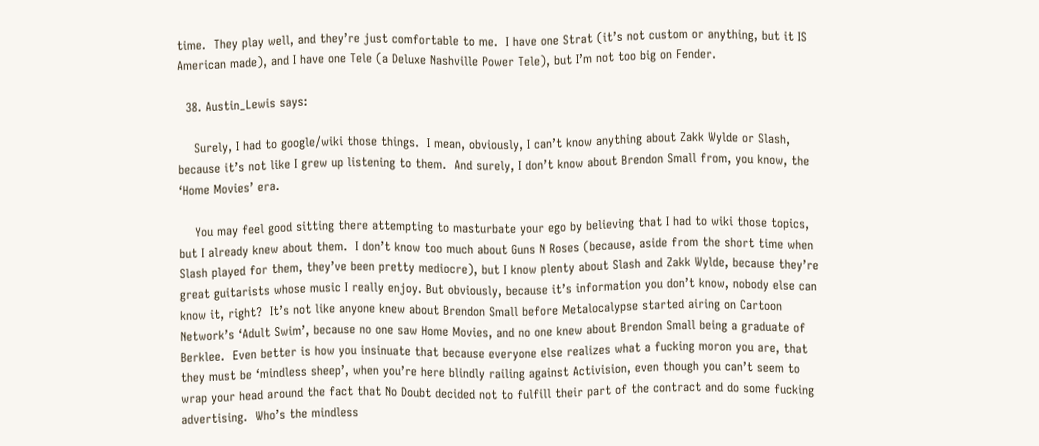time.  They play well, and they’re just comfortable to me.  I have one Strat (it’s not custom or anything, but it IS American made), and I have one Tele (a Deluxe Nashville Power Tele), but I’m not too big on Fender.

  38. Austin_Lewis says:

    Surely, I had to google/wiki those things.  I mean, obviously, I can’t know anything about Zakk Wylde or Slash, because it’s not like I grew up listening to them.  And surely, I don’t know about Brendon Small from, you know, the ‘Home Movies’ era.

    You may feel good sitting there attempting to masturbate your ego by believing that I had to wiki those topics, but I already knew about them.  I don’t know too much about Guns N Roses (because, aside from the short time when Slash played for them, they’ve been pretty mediocre), but I know plenty about Slash and Zakk Wylde, because they’re great guitarists whose music I really enjoy. But obviously, because it’s information you don’t know, nobody else can know it, right?  It’s not like anyone knew about Brendon Small before Metalocalypse started airing on Cartoon Network’s ‘Adult Swim’, because no one saw Home Movies, and no one knew about Brendon Small being a graduate of Berklee.  Even better is how you insinuate that because everyone else realizes what a fucking moron you are, that they must be ‘mindless sheep’, when you’re here blindly railing against Activision, even though you can’t seem to wrap your head around the fact that No Doubt decided not to fulfill their part of the contract and do some fucking advertising.  Who’s the mindless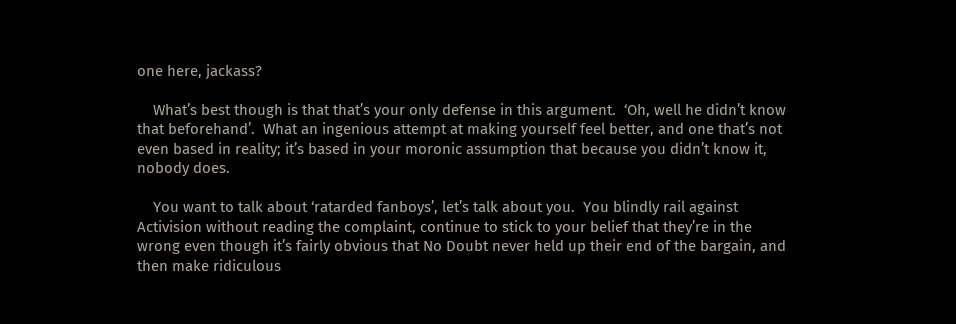one here, jackass?

    What’s best though is that that’s your only defense in this argument.  ‘Oh, well he didn’t know that beforehand’.  What an ingenious attempt at making yourself feel better, and one that’s not even based in reality; it’s based in your moronic assumption that because you didn’t know it, nobody does.

    You want to talk about ‘ratarded fanboys’, let’s talk about you.  You blindly rail against Activision without reading the complaint, continue to stick to your belief that they’re in the wrong even though it’s fairly obvious that No Doubt never held up their end of the bargain, and then make ridiculous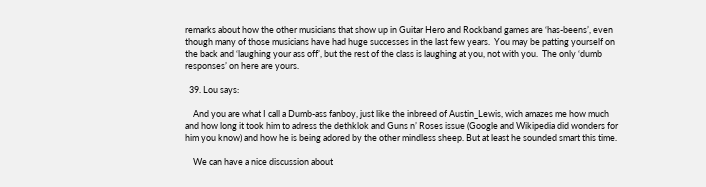remarks about how the other musicians that show up in Guitar Hero and Rockband games are ‘has-beens’, even though many of those musicians have had huge successes in the last few years.  You may be patting yourself on the back and ‘laughing your ass off’, but the rest of the class is laughing at you, not with you.  The only ‘dumb responses’ on here are yours.

  39. Lou says:

    And you are what I call a Dumb-ass fanboy, just like the inbreed of Austin_Lewis, wich amazes me how much and how long it took him to adress the dethklok and Guns n’ Roses issue (Google and Wikipedia did wonders for him you know) and how he is being adored by the other mindless sheep. But at least he sounded smart this time.

    We can have a nice discussion about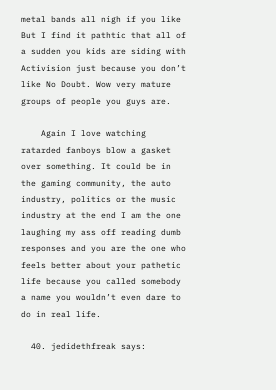metal bands all nigh if you like But I find it pathtic that all of a sudden you kids are siding with Activision just because you don’t like No Doubt. Wow very mature groups of people you guys are.

    Again I love watching ratarded fanboys blow a gasket over something. It could be in the gaming community, the auto industry, politics or the music industry at the end I am the one laughing my ass off reading dumb responses and you are the one who feels better about your pathetic life because you called somebody a name you wouldn’t even dare to do in real life.

  40. jedidethfreak says: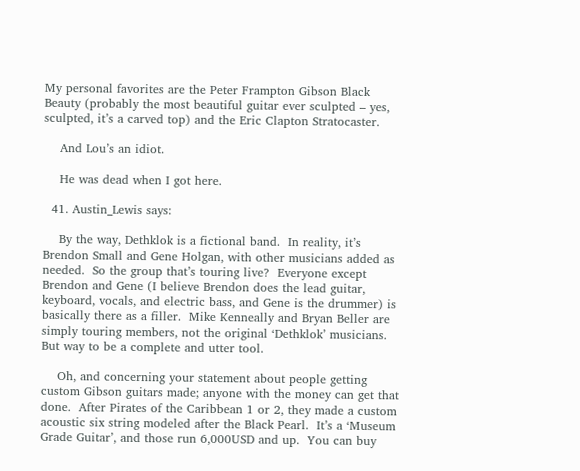My personal favorites are the Peter Frampton Gibson Black Beauty (probably the most beautiful guitar ever sculpted – yes, sculpted, it’s a carved top) and the Eric Clapton Stratocaster.

    And Lou’s an idiot.

    He was dead when I got here.

  41. Austin_Lewis says:

    By the way, Dethklok is a fictional band.  In reality, it’s Brendon Small and Gene Holgan, with other musicians added as needed.  So the group that’s touring live?  Everyone except Brendon and Gene (I believe Brendon does the lead guitar, keyboard, vocals, and electric bass, and Gene is the drummer) is basically there as a filler.  Mike Kenneally and Bryan Beller are simply touring members, not the original ‘Dethklok’ musicians.  But way to be a complete and utter tool.

    Oh, and concerning your statement about people getting custom Gibson guitars made; anyone with the money can get that done.  After Pirates of the Caribbean 1 or 2, they made a custom acoustic six string modeled after the Black Pearl.  It’s a ‘Museum Grade Guitar’, and those run 6,000USD and up.  You can buy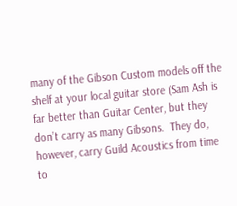many of the Gibson Custom models off the shelf at your local guitar store (Sam Ash is far better than Guitar Center, but they don’t carry as many Gibsons.  They do, however, carry Guild Acoustics from time to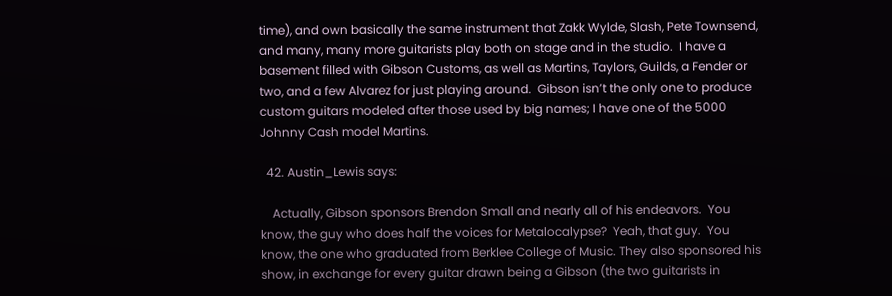time), and own basically the same instrument that Zakk Wylde, Slash, Pete Townsend, and many, many more guitarists play both on stage and in the studio.  I have a basement filled with Gibson Customs, as well as Martins, Taylors, Guilds, a Fender or two, and a few Alvarez for just playing around.  Gibson isn’t the only one to produce custom guitars modeled after those used by big names; I have one of the 5000 Johnny Cash model Martins.

  42. Austin_Lewis says:

    Actually, Gibson sponsors Brendon Small and nearly all of his endeavors.  You know, the guy who does half the voices for Metalocalypse?  Yeah, that guy.  You know, the one who graduated from Berklee College of Music. They also sponsored his show, in exchange for every guitar drawn being a Gibson (the two guitarists in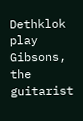Dethklok play Gibsons, the guitarist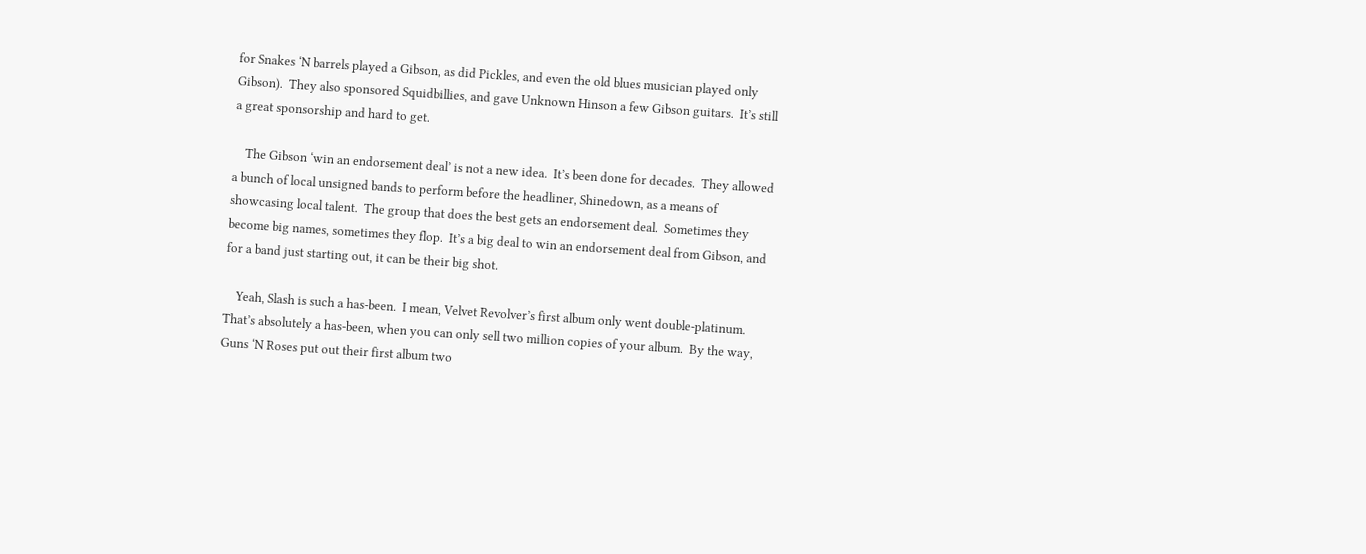for Snakes ‘N barrels played a Gibson, as did Pickles, and even the old blues musician played only Gibson).  They also sponsored Squidbillies, and gave Unknown Hinson a few Gibson guitars.  It’s still a great sponsorship and hard to get.

    The Gibson ‘win an endorsement deal’ is not a new idea.  It’s been done for decades.  They allowed a bunch of local unsigned bands to perform before the headliner, Shinedown, as a means of showcasing local talent.  The group that does the best gets an endorsement deal.  Sometimes they become big names, sometimes they flop.  It’s a big deal to win an endorsement deal from Gibson, and for a band just starting out, it can be their big shot.

    Yeah, Slash is such a has-been.  I mean, Velvet Revolver’s first album only went double-platinum.  That’s absolutely a has-been, when you can only sell two million copies of your album.  By the way, Guns ‘N Roses put out their first album two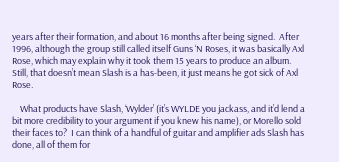years after their formation, and about 16 months after being signed.  After 1996, although the group still called itself Guns ‘N Roses, it was basically Axl Rose, which may explain why it took them 15 years to produce an album.  Still, that doesn’t mean Slash is a has-been, it just means he got sick of Axl Rose.

    What products have Slash, ‘Wylder’ (it’s WYLDE you jackass, and it’d lend a bit more credibility to your argument if you knew his name), or Morello sold their faces to?  I can think of a handful of guitar and amplifier ads Slash has done, all of them for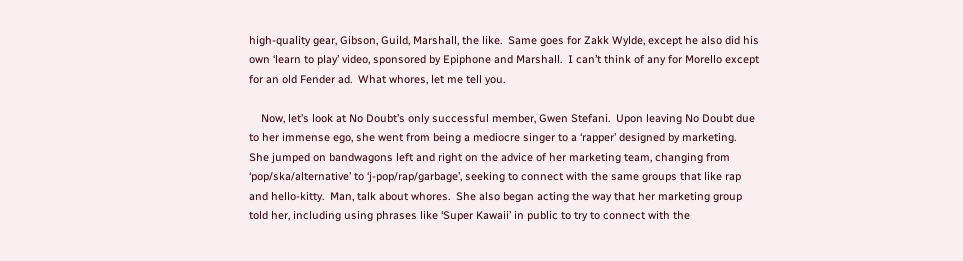high-quality gear, Gibson, Guild, Marshall, the like.  Same goes for Zakk Wylde, except he also did his own ‘learn to play’ video, sponsored by Epiphone and Marshall.  I can’t think of any for Morello except for an old Fender ad.  What whores, let me tell you.

    Now, let’s look at No Doubt’s only successful member, Gwen Stefani.  Upon leaving No Doubt due to her immense ego, she went from being a mediocre singer to a ‘rapper’ designed by marketing.  She jumped on bandwagons left and right on the advice of her marketing team, changing from ‘pop/ska/alternative’ to ‘j-pop/rap/garbage’, seeking to connect with the same groups that like rap and hello-kitty.  Man, talk about whores.  She also began acting the way that her marketing group told her, including using phrases like ‘Super Kawaii’ in public to try to connect with the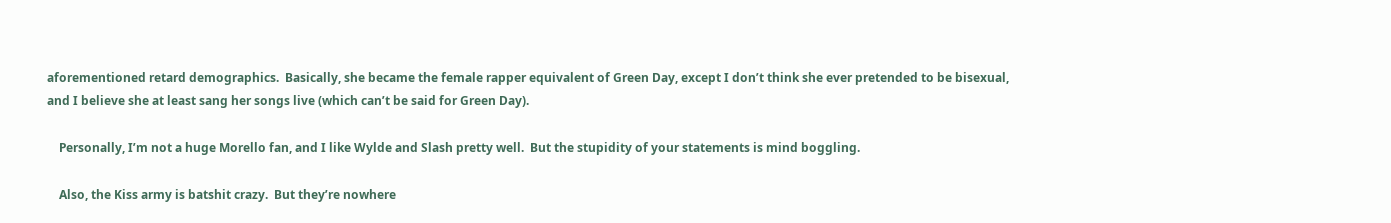aforementioned retard demographics.  Basically, she became the female rapper equivalent of Green Day, except I don’t think she ever pretended to be bisexual, and I believe she at least sang her songs live (which can’t be said for Green Day).

    Personally, I’m not a huge Morello fan, and I like Wylde and Slash pretty well.  But the stupidity of your statements is mind boggling.

    Also, the Kiss army is batshit crazy.  But they’re nowhere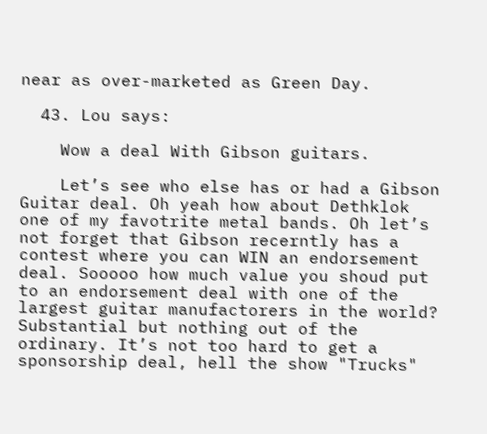near as over-marketed as Green Day.

  43. Lou says:

    Wow a deal With Gibson guitars.

    Let’s see who else has or had a Gibson Guitar deal. Oh yeah how about Dethklok one of my favotrite metal bands. Oh let’s not forget that Gibson recerntly has a contest where you can WIN an endorsement deal. Sooooo how much value you shoud put to an endorsement deal with one of the largest guitar manufactorers in the world? Substantial but nothing out of the ordinary. It’s not too hard to get a sponsorship deal, hell the show "Trucks"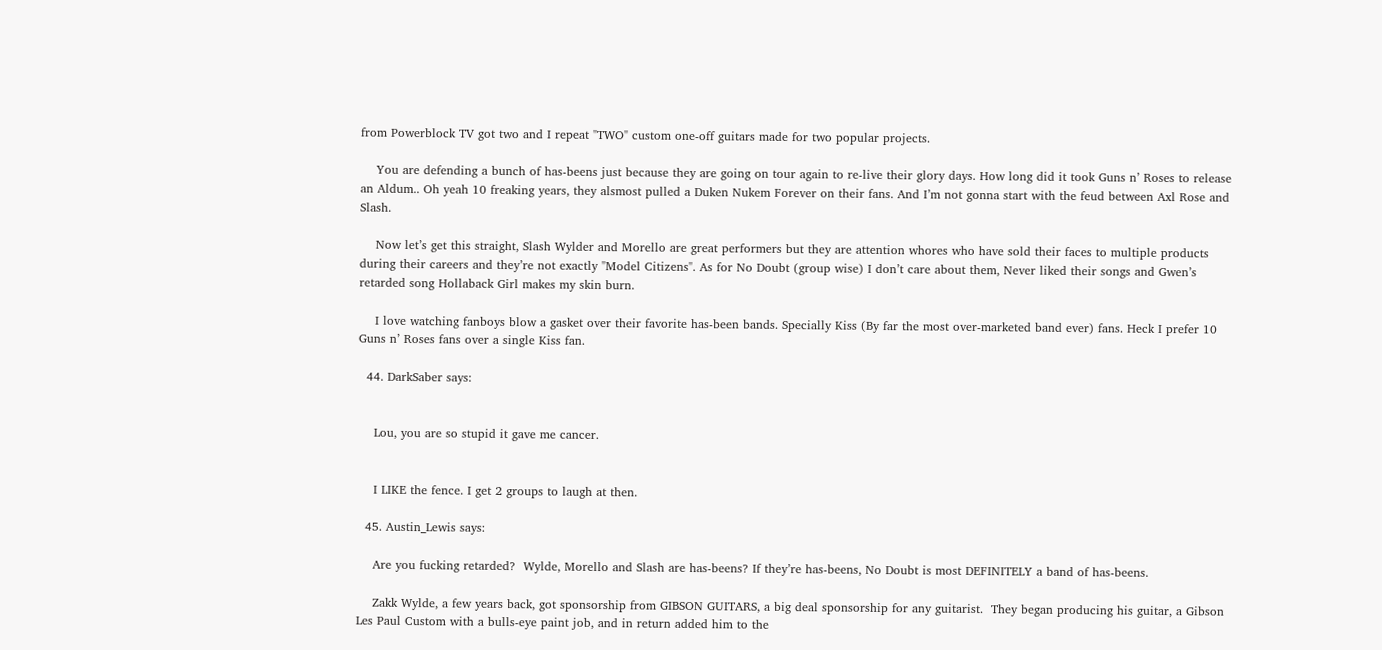from Powerblock TV got two and I repeat "TWO" custom one-off guitars made for two popular projects.

    You are defending a bunch of has-beens just because they are going on tour again to re-live their glory days. How long did it took Guns n’ Roses to release an Aldum.. Oh yeah 10 freaking years, they alsmost pulled a Duken Nukem Forever on their fans. And I’m not gonna start with the feud between Axl Rose and Slash.

    Now let’s get this straight, Slash Wylder and Morello are great performers but they are attention whores who have sold their faces to multiple products during their careers and they’re not exactly "Model Citizens". As for No Doubt (group wise) I don’t care about them, Never liked their songs and Gwen’s retarded song Hollaback Girl makes my skin burn.

    I love watching fanboys blow a gasket over their favorite has-been bands. Specially Kiss (By far the most over-marketed band ever) fans. Heck I prefer 10 Guns n’ Roses fans over a single Kiss fan.

  44. DarkSaber says:


    Lou, you are so stupid it gave me cancer.


    I LIKE the fence. I get 2 groups to laugh at then.

  45. Austin_Lewis says:

    Are you fucking retarded?  Wylde, Morello and Slash are has-beens? If they’re has-beens, No Doubt is most DEFINITELY a band of has-beens.

    Zakk Wylde, a few years back, got sponsorship from GIBSON GUITARS, a big deal sponsorship for any guitarist.  They began producing his guitar, a Gibson Les Paul Custom with a bulls-eye paint job, and in return added him to the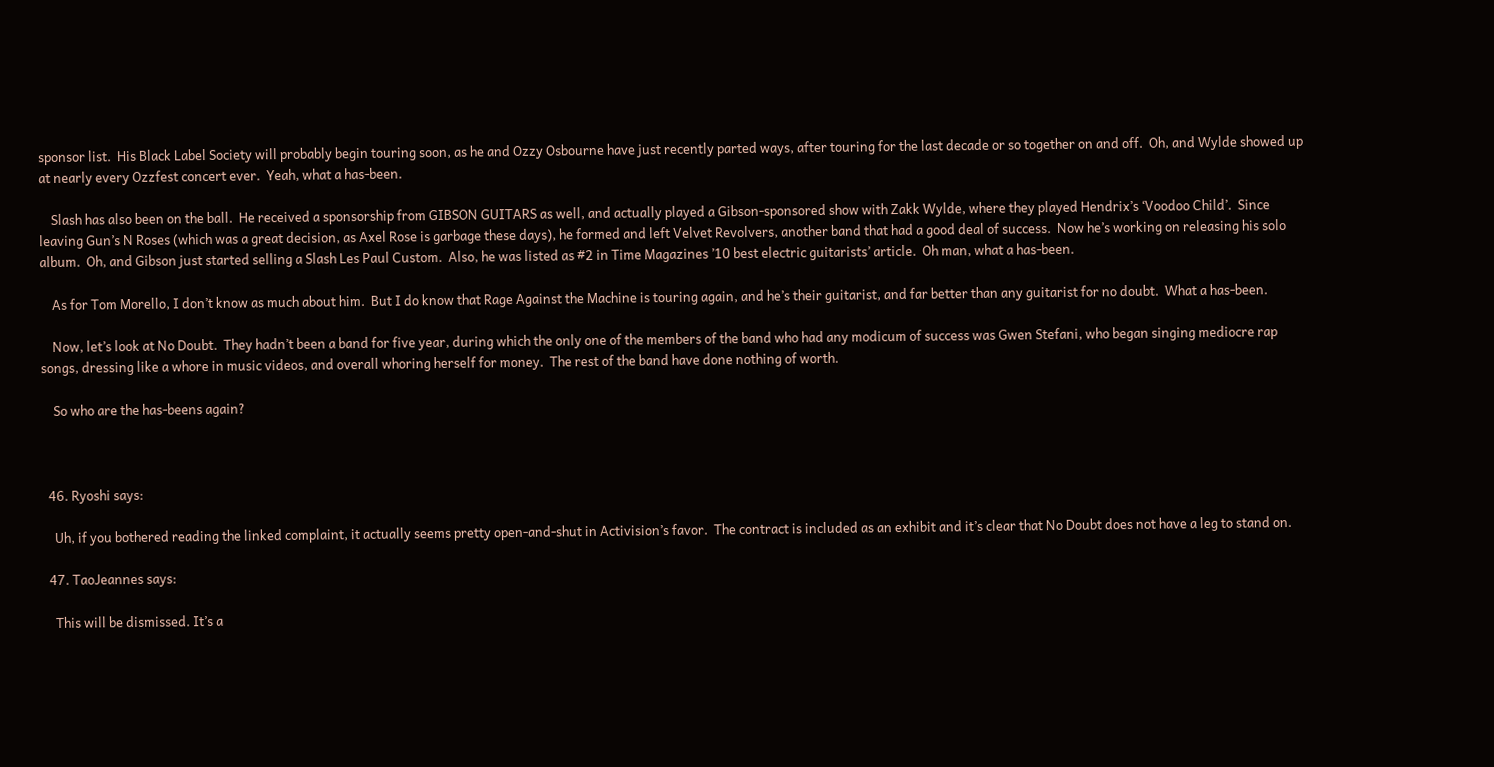sponsor list.  His Black Label Society will probably begin touring soon, as he and Ozzy Osbourne have just recently parted ways, after touring for the last decade or so together on and off.  Oh, and Wylde showed up at nearly every Ozzfest concert ever.  Yeah, what a has-been.

    Slash has also been on the ball.  He received a sponsorship from GIBSON GUITARS as well, and actually played a Gibson-sponsored show with Zakk Wylde, where they played Hendrix’s ‘Voodoo Child’.  Since leaving Gun’s N Roses (which was a great decision, as Axel Rose is garbage these days), he formed and left Velvet Revolvers, another band that had a good deal of success.  Now he’s working on releasing his solo album.  Oh, and Gibson just started selling a Slash Les Paul Custom.  Also, he was listed as #2 in Time Magazines ’10 best electric guitarists’ article.  Oh man, what a has-been.

    As for Tom Morello, I don’t know as much about him.  But I do know that Rage Against the Machine is touring again, and he’s their guitarist, and far better than any guitarist for no doubt.  What a has-been.

    Now, let’s look at No Doubt.  They hadn’t been a band for five year, during which the only one of the members of the band who had any modicum of success was Gwen Stefani, who began singing mediocre rap songs, dressing like a whore in music videos, and overall whoring herself for money.  The rest of the band have done nothing of worth.

    So who are the has-beens again?



  46. Ryoshi says:

    Uh, if you bothered reading the linked complaint, it actually seems pretty open-and-shut in Activision’s favor.  The contract is included as an exhibit and it’s clear that No Doubt does not have a leg to stand on.

  47. TaoJeannes says:

    This will be dismissed. It’s a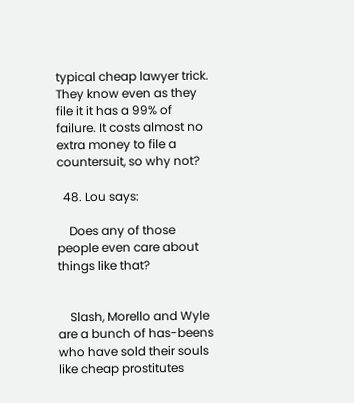typical cheap lawyer trick. They know even as they file it it has a 99% of failure. It costs almost no extra money to file a countersuit, so why not?

  48. Lou says:

    Does any of those people even care about things like that?


    Slash, Morello and Wyle are a bunch of has-beens who have sold their souls like cheap prostitutes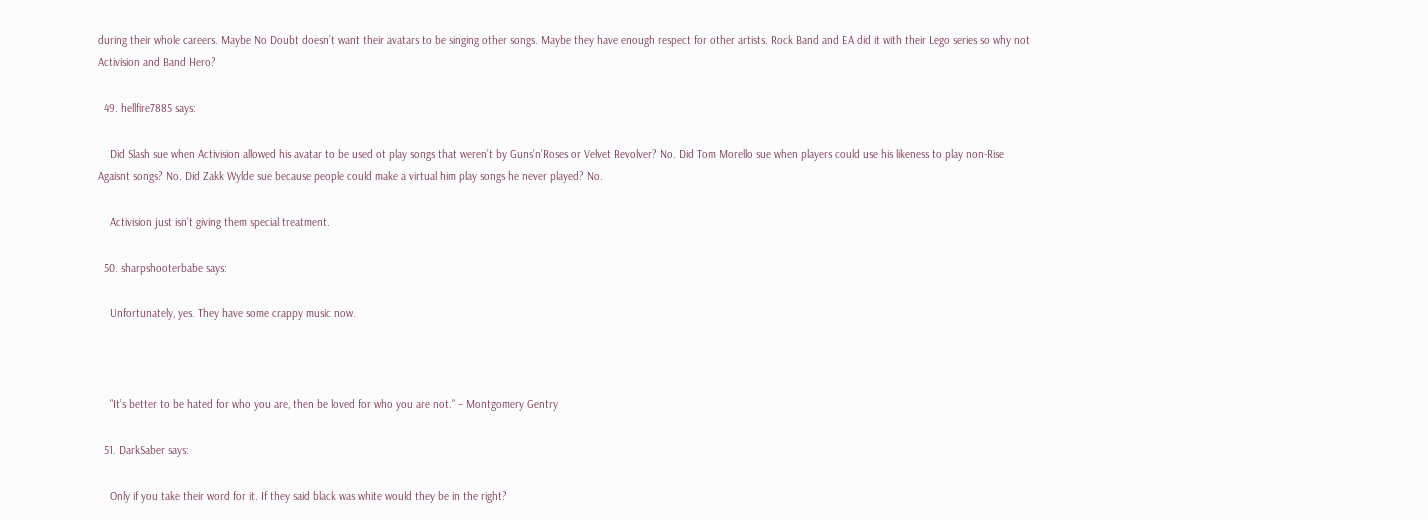during their whole careers. Maybe No Doubt doesn’t want their avatars to be singing other songs. Maybe they have enough respect for other artists. Rock Band and EA did it with their Lego series so why not Activision and Band Hero?

  49. hellfire7885 says:

    Did Slash sue when Activision allowed his avatar to be used ot play songs that weren’t by Guns’n’Roses or Velvet Revolver? No. Did Tom Morello sue when players could use his likeness to play non-Rise Agaisnt songs? No. Did Zakk Wylde sue because people could make a virtual him play songs he never played? No.

    Activision just isn’t giving them special treatment.

  50. sharpshooterbabe says:

    Unfortunately, yes. They have some crappy music now.



    "It’s better to be hated for who you are, then be loved for who you are not." – Montgomery Gentry

  51. DarkSaber says:

    Only if you take their word for it. If they said black was white would they be in the right?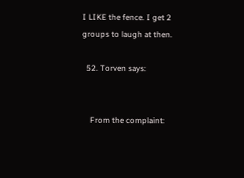I LIKE the fence. I get 2 groups to laugh at then.

  52. Torven says:


    From the complaint: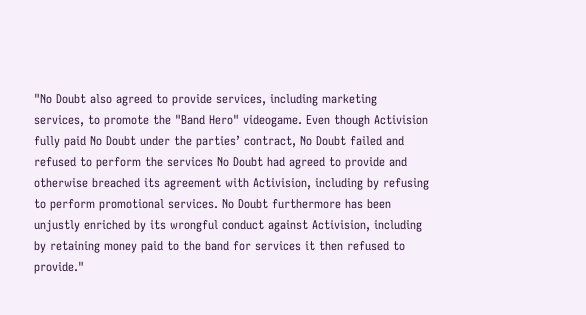"No Doubt also agreed to provide services, including marketing services, to promote the "Band Hero" videogame. Even though Activision fully paid No Doubt under the parties’ contract, No Doubt failed and refused to perform the services No Doubt had agreed to provide and otherwise breached its agreement with Activision, including by refusing to perform promotional services. No Doubt furthermore has been unjustly enriched by its wrongful conduct against Activision, including by retaining money paid to the band for services it then refused to provide."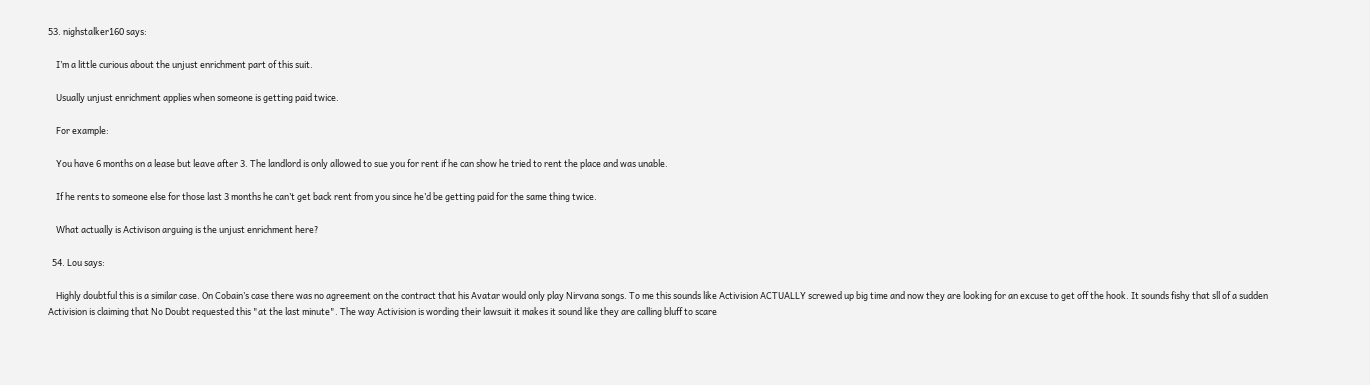53. nighstalker160 says:

    I’m a little curious about the unjust enrichment part of this suit.

    Usually unjust enrichment applies when someone is getting paid twice.

    For example:

    You have 6 months on a lease but leave after 3. The landlord is only allowed to sue you for rent if he can show he tried to rent the place and was unable.

    If he rents to someone else for those last 3 months he can’t get back rent from you since he’d be getting paid for the same thing twice.

    What actually is Activison arguing is the unjust enrichment here?

  54. Lou says:

    Highly doubtful this is a similar case. On Cobain’s case there was no agreement on the contract that his Avatar would only play Nirvana songs. To me this sounds like Activision ACTUALLY screwed up big time and now they are looking for an excuse to get off the hook. It sounds fishy that sll of a sudden Activision is claiming that No Doubt requested this "at the last minute". The way Activision is wording their lawsuit it makes it sound like they are calling bluff to scare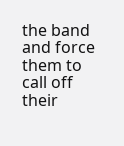the band and force them to call off their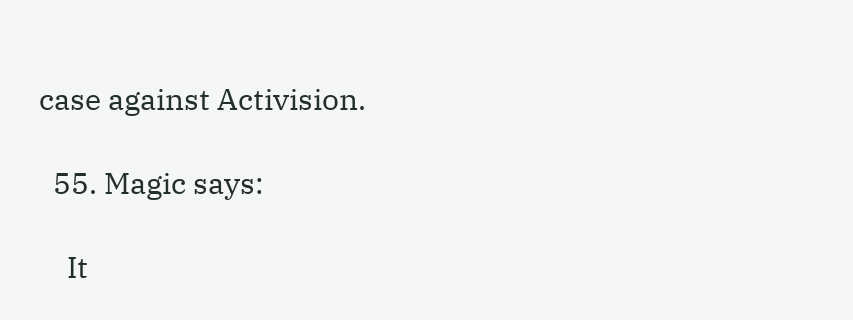case against Activision.

  55. Magic says:

    It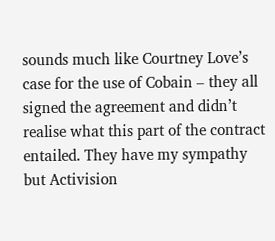sounds much like Courtney Love’s case for the use of Cobain – they all signed the agreement and didn’t realise what this part of the contract entailed. They have my sympathy but Activision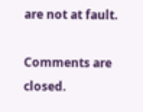are not at fault.

Comments are closed.